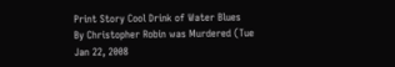Print Story Cool Drink of Water Blues
By Christopher Robin was Murdered (Tue Jan 22, 2008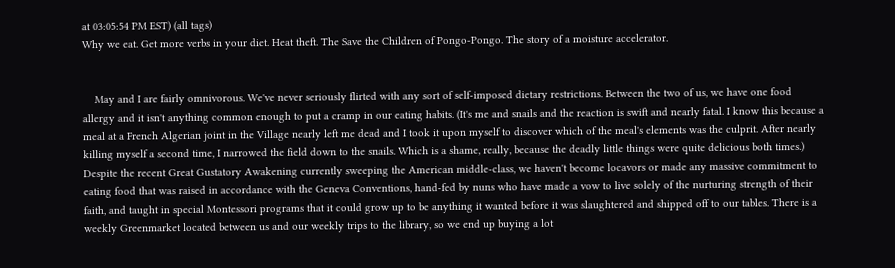at 03:05:54 PM EST) (all tags)
Why we eat. Get more verbs in your diet. Heat theft. The Save the Children of Pongo-Pongo. The story of a moisture accelerator.


    May and I are fairly omnivorous. We've never seriously flirted with any sort of self-imposed dietary restrictions. Between the two of us, we have one food allergy and it isn't anything common enough to put a cramp in our eating habits. (It's me and snails and the reaction is swift and nearly fatal. I know this because a meal at a French Algerian joint in the Village nearly left me dead and I took it upon myself to discover which of the meal's elements was the culprit. After nearly killing myself a second time, I narrowed the field down to the snails. Which is a shame, really, because the deadly little things were quite delicious both times.) Despite the recent Great Gustatory Awakening currently sweeping the American middle-class, we haven't become locavors or made any massive commitment to eating food that was raised in accordance with the Geneva Conventions, hand-fed by nuns who have made a vow to live solely of the nurturing strength of their faith, and taught in special Montessori programs that it could grow up to be anything it wanted before it was slaughtered and shipped off to our tables. There is a weekly Greenmarket located between us and our weekly trips to the library, so we end up buying a lot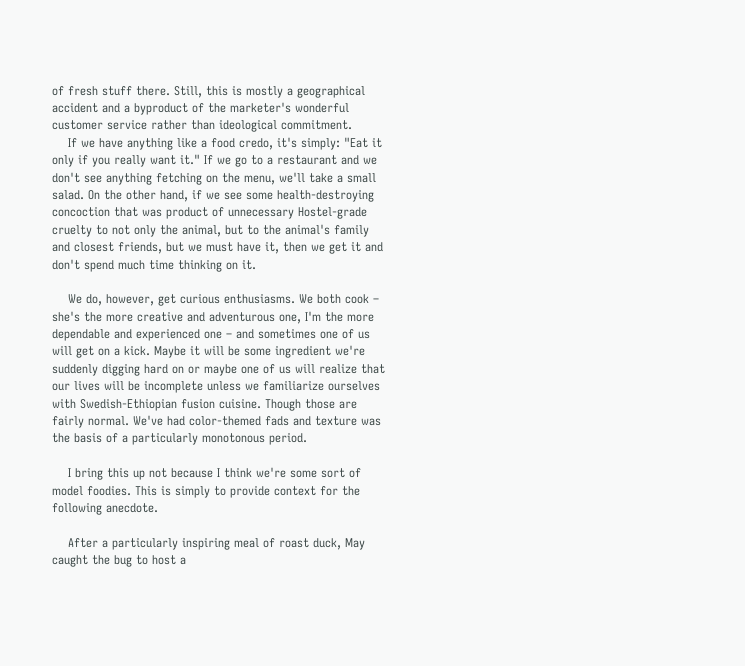of fresh stuff there. Still, this is mostly a geographical accident and a byproduct of the marketer's wonderful customer service rather than ideological commitment.
    If we have anything like a food credo, it's simply: "Eat it only if you really want it." If we go to a restaurant and we don't see anything fetching on the menu, we'll take a small salad. On the other hand, if we see some health-destroying concoction that was product of unnecessary Hostel-grade cruelty to not only the animal, but to the animal's family and closest friends, but we must have it, then we get it and don't spend much time thinking on it.

    We do, however, get curious enthusiasms. We both cook – she's the more creative and adventurous one, I'm the more dependable and experienced one – and sometimes one of us will get on a kick. Maybe it will be some ingredient we're suddenly digging hard on or maybe one of us will realize that our lives will be incomplete unless we familiarize ourselves with Swedish-Ethiopian fusion cuisine. Though those are fairly normal. We've had color-themed fads and texture was the basis of a particularly monotonous period.

    I bring this up not because I think we're some sort of model foodies. This is simply to provide context for the following anecdote.

    After a particularly inspiring meal of roast duck, May caught the bug to host a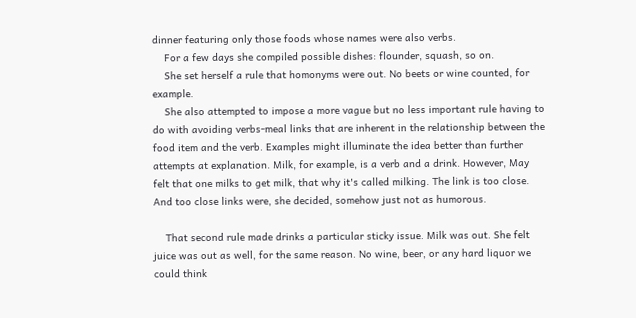dinner featuring only those foods whose names were also verbs.
    For a few days she compiled possible dishes: flounder, squash, so on.
    She set herself a rule that homonyms were out. No beets or wine counted, for example.
    She also attempted to impose a more vague but no less important rule having to do with avoiding verbs-meal links that are inherent in the relationship between the food item and the verb. Examples might illuminate the idea better than further attempts at explanation. Milk, for example, is a verb and a drink. However, May felt that one milks to get milk, that why it's called milking. The link is too close. And too close links were, she decided, somehow just not as humorous.

    That second rule made drinks a particular sticky issue. Milk was out. She felt juice was out as well, for the same reason. No wine, beer, or any hard liquor we could think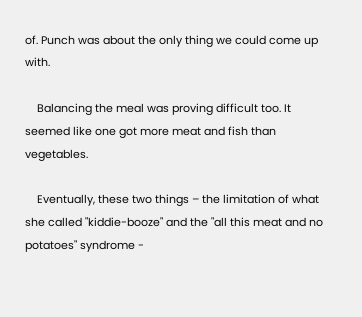of. Punch was about the only thing we could come up with.

    Balancing the meal was proving difficult too. It seemed like one got more meat and fish than vegetables.

    Eventually, these two things – the limitation of what she called "kiddie-booze" and the "all this meat and no potatoes" syndrome -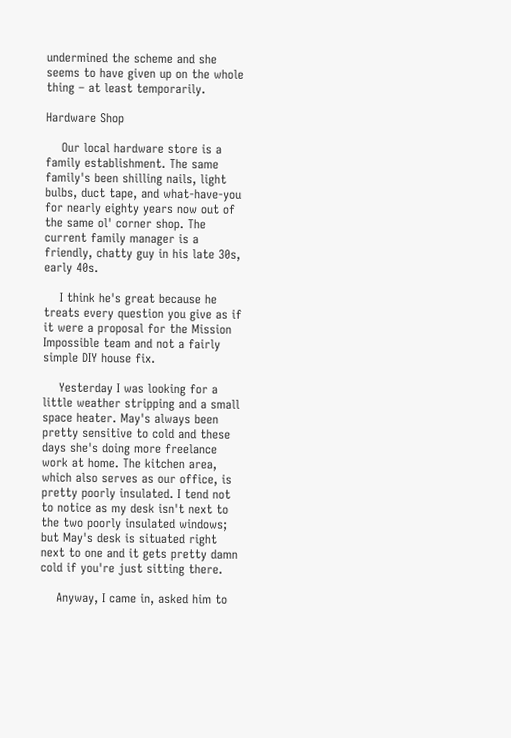undermined the scheme and she seems to have given up on the whole thing – at least temporarily.

Hardware Shop

    Our local hardware store is a family establishment. The same family's been shilling nails, light bulbs, duct tape, and what-have-you for nearly eighty years now out of the same ol' corner shop. The current family manager is a friendly, chatty guy in his late 30s, early 40s.

    I think he's great because he treats every question you give as if it were a proposal for the Mission Impossible team and not a fairly simple DIY house fix.

    Yesterday I was looking for a little weather stripping and a small space heater. May's always been pretty sensitive to cold and these days she's doing more freelance work at home. The kitchen area, which also serves as our office, is pretty poorly insulated. I tend not to notice as my desk isn't next to the two poorly insulated windows; but May's desk is situated right next to one and it gets pretty damn cold if you're just sitting there.

    Anyway, I came in, asked him to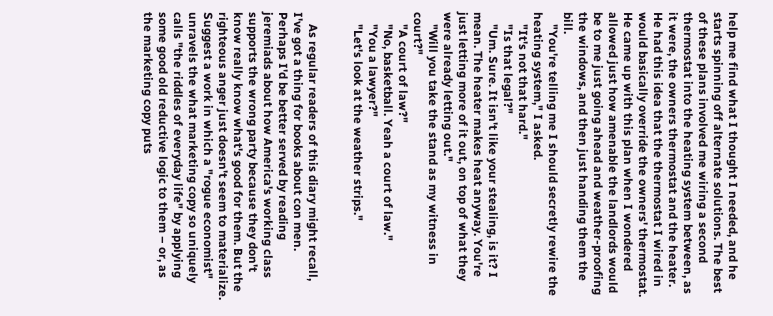help me find what I thought I needed, and he starts spinning off alternate solutions. The best of these plans involved me wiring a second thermostat into the heating system between, as it were, the owners thermostat and the heater. He had this idea that the thermostat I wired in would basically override the owners' thermostat. He came up with this plan when I wondered allowed just how amenable the landlords would be to me just going ahead and weather-proofing the windows, and then just handing them the bill.
    "You're telling me I should secretly rewire the heating system," I asked.
    "It's not that hard."
    "Is that legal?"
    "Um. Sure. It isn't like your stealing, is it? I mean. The heater makes heat anyway. You're just letting more of it out, on top of what they were already letting out."
    "Will you take the stand as my witness in court?"
    "A court of law?"
    "No, basketball. Yeah a court of law."
    "You a lawyer?"
    "Let's look at the weather strips."


    As regular readers of this diary might recall, I've got a thing for books about con men. Perhaps I'd be better served by reading jeremiads about how America's working class supports the wrong party because they don't know really know what's good for them. But the righteous anger just doesn't seem to materialize. Suggest a work in which a "rogue economist" unravels the what marketing copy so uniquely calls "the riddles of everyday life" by applying some good old reductive logic to them – or, as the marketing copy puts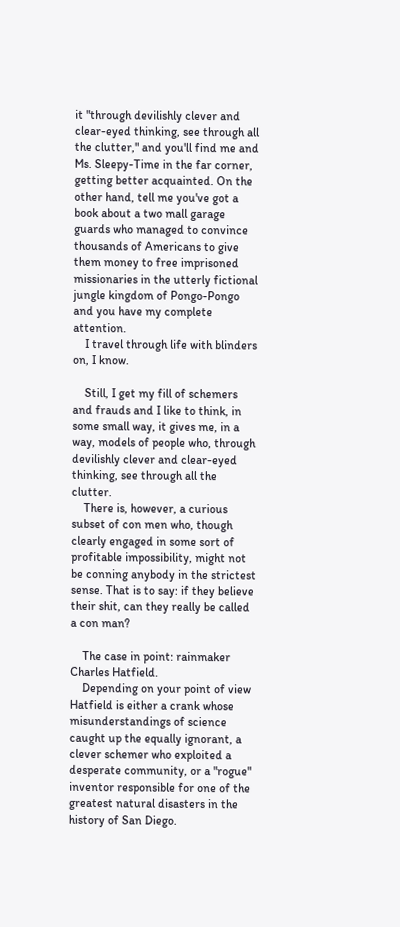it "through devilishly clever and clear-eyed thinking, see through all the clutter," and you'll find me and Ms. Sleepy-Time in the far corner, getting better acquainted. On the other hand, tell me you've got a book about a two mall garage guards who managed to convince thousands of Americans to give them money to free imprisoned missionaries in the utterly fictional jungle kingdom of Pongo-Pongo and you have my complete attention.
    I travel through life with blinders on, I know.

    Still, I get my fill of schemers and frauds and I like to think, in some small way, it gives me, in a way, models of people who, through devilishly clever and clear-eyed thinking, see through all the clutter.
    There is, however, a curious subset of con men who, though clearly engaged in some sort of profitable impossibility, might not be conning anybody in the strictest sense. That is to say: if they believe their shit, can they really be called a con man?

    The case in point: rainmaker Charles Hatfield.
    Depending on your point of view Hatfield is either a crank whose misunderstandings of science caught up the equally ignorant, a clever schemer who exploited a desperate community, or a "rogue" inventor responsible for one of the greatest natural disasters in the history of San Diego.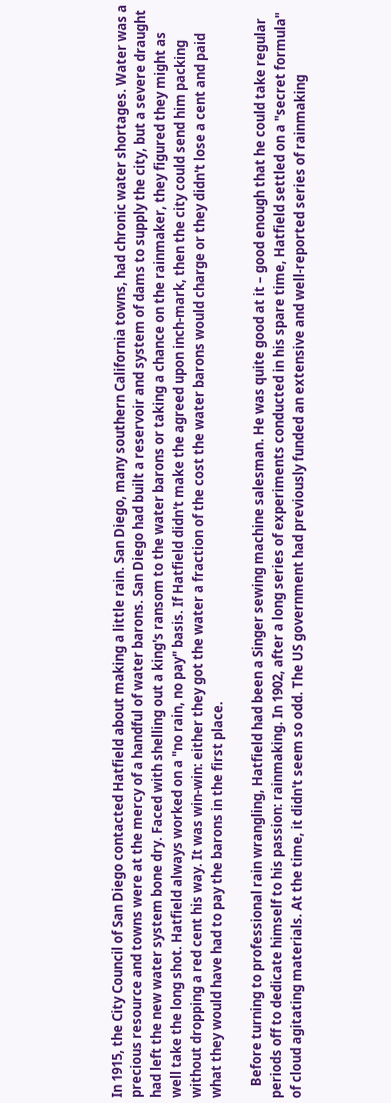In 1915, the City Council of San Diego contacted Hatfield about making a little rain. San Diego, many southern California towns, had chronic water shortages. Water was a precious resource and towns were at the mercy of a handful of water barons. San Diego had built a reservoir and system of dams to supply the city, but a severe draught had left the new water system bone dry. Faced with shelling out a king's ransom to the water barons or taking a chance on the rainmaker, they figured they might as well take the long shot. Hatfield always worked on a "no rain, no pay" basis. If Hatfield didn't make the agreed upon inch-mark, then the city could send him packing without dropping a red cent his way. It was win-win: either they got the water a fraction of the cost the water barons would charge or they didn't lose a cent and paid what they would have had to pay the barons in the first place.

    Before turning to professional rain wrangling, Hatfield had been a Singer sewing machine salesman. He was quite good at it – good enough that he could take regular periods off to dedicate himself to his passion: rainmaking. In 1902, after a long series of experiments conducted in his spare time, Hatfield settled on a "secret formula" of cloud agitating materials. At the time, it didn't seem so odd. The US government had previously funded an extensive and well-reported series of rainmaking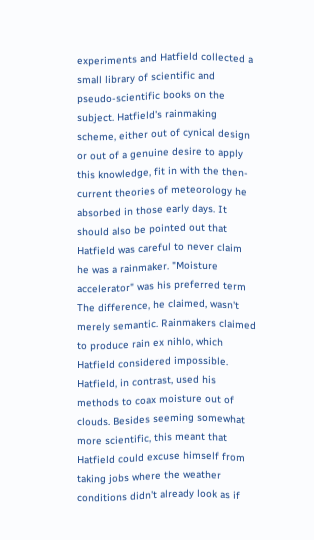experiments and Hatfield collected a small library of scientific and pseudo-scientific books on the subject. Hatfield's rainmaking scheme, either out of cynical design or out of a genuine desire to apply this knowledge, fit in with the then-current theories of meteorology he absorbed in those early days. It should also be pointed out that Hatfield was careful to never claim he was a rainmaker. "Moisture accelerator" was his preferred term The difference, he claimed, wasn't merely semantic. Rainmakers claimed to produce rain ex nihlo, which Hatfield considered impossible. Hatfield, in contrast, used his methods to coax moisture out of clouds. Besides seeming somewhat more scientific, this meant that Hatfield could excuse himself from taking jobs where the weather conditions didn't already look as if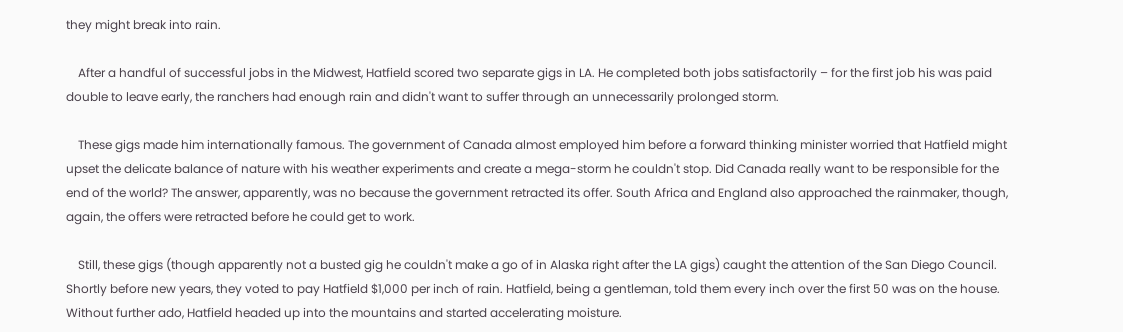they might break into rain.

    After a handful of successful jobs in the Midwest, Hatfield scored two separate gigs in LA. He completed both jobs satisfactorily – for the first job his was paid double to leave early, the ranchers had enough rain and didn't want to suffer through an unnecessarily prolonged storm.

    These gigs made him internationally famous. The government of Canada almost employed him before a forward thinking minister worried that Hatfield might upset the delicate balance of nature with his weather experiments and create a mega-storm he couldn't stop. Did Canada really want to be responsible for the end of the world? The answer, apparently, was no because the government retracted its offer. South Africa and England also approached the rainmaker, though, again, the offers were retracted before he could get to work.

    Still, these gigs (though apparently not a busted gig he couldn't make a go of in Alaska right after the LA gigs) caught the attention of the San Diego Council. Shortly before new years, they voted to pay Hatfield $1,000 per inch of rain. Hatfield, being a gentleman, told them every inch over the first 50 was on the house. Without further ado, Hatfield headed up into the mountains and started accelerating moisture.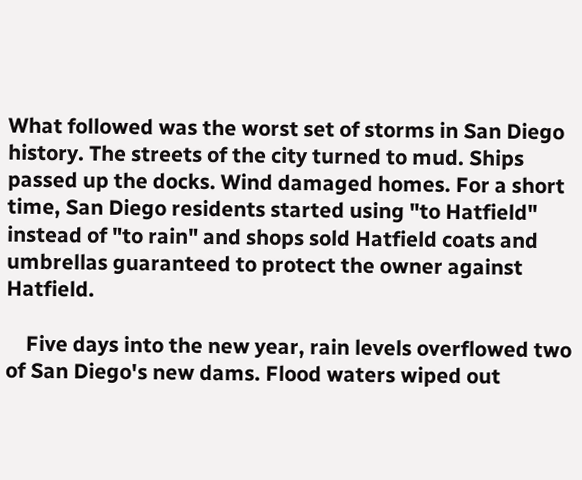What followed was the worst set of storms in San Diego history. The streets of the city turned to mud. Ships passed up the docks. Wind damaged homes. For a short time, San Diego residents started using "to Hatfield" instead of "to rain" and shops sold Hatfield coats and umbrellas guaranteed to protect the owner against Hatfield.

    Five days into the new year, rain levels overflowed two of San Diego's new dams. Flood waters wiped out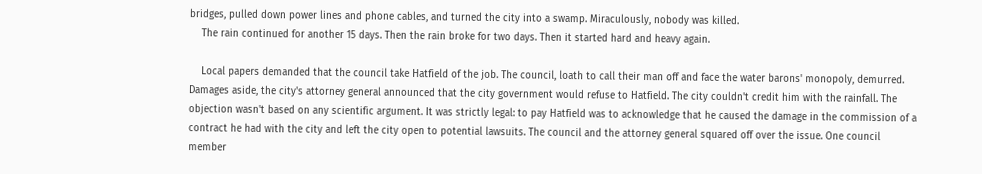bridges, pulled down power lines and phone cables, and turned the city into a swamp. Miraculously, nobody was killed.
    The rain continued for another 15 days. Then the rain broke for two days. Then it started hard and heavy again.

    Local papers demanded that the council take Hatfield of the job. The council, loath to call their man off and face the water barons' monopoly, demurred. Damages aside, the city's attorney general announced that the city government would refuse to Hatfield. The city couldn't credit him with the rainfall. The objection wasn't based on any scientific argument. It was strictly legal: to pay Hatfield was to acknowledge that he caused the damage in the commission of a contract he had with the city and left the city open to potential lawsuits. The council and the attorney general squared off over the issue. One council member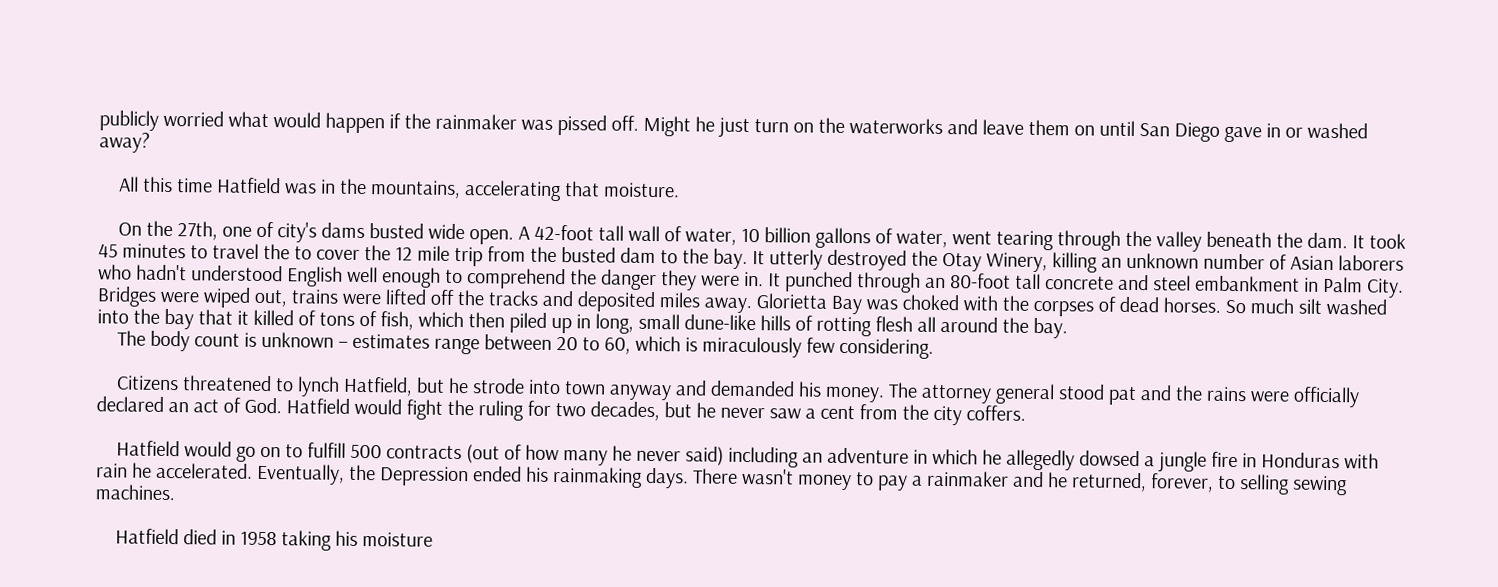publicly worried what would happen if the rainmaker was pissed off. Might he just turn on the waterworks and leave them on until San Diego gave in or washed away?

    All this time Hatfield was in the mountains, accelerating that moisture.

    On the 27th, one of city's dams busted wide open. A 42-foot tall wall of water, 10 billion gallons of water, went tearing through the valley beneath the dam. It took 45 minutes to travel the to cover the 12 mile trip from the busted dam to the bay. It utterly destroyed the Otay Winery, killing an unknown number of Asian laborers who hadn't understood English well enough to comprehend the danger they were in. It punched through an 80-foot tall concrete and steel embankment in Palm City. Bridges were wiped out, trains were lifted off the tracks and deposited miles away. Glorietta Bay was choked with the corpses of dead horses. So much silt washed into the bay that it killed of tons of fish, which then piled up in long, small dune-like hills of rotting flesh all around the bay.
    The body count is unknown – estimates range between 20 to 60, which is miraculously few considering.

    Citizens threatened to lynch Hatfield, but he strode into town anyway and demanded his money. The attorney general stood pat and the rains were officially declared an act of God. Hatfield would fight the ruling for two decades, but he never saw a cent from the city coffers.

    Hatfield would go on to fulfill 500 contracts (out of how many he never said) including an adventure in which he allegedly dowsed a jungle fire in Honduras with rain he accelerated. Eventually, the Depression ended his rainmaking days. There wasn't money to pay a rainmaker and he returned, forever, to selling sewing machines.

    Hatfield died in 1958 taking his moisture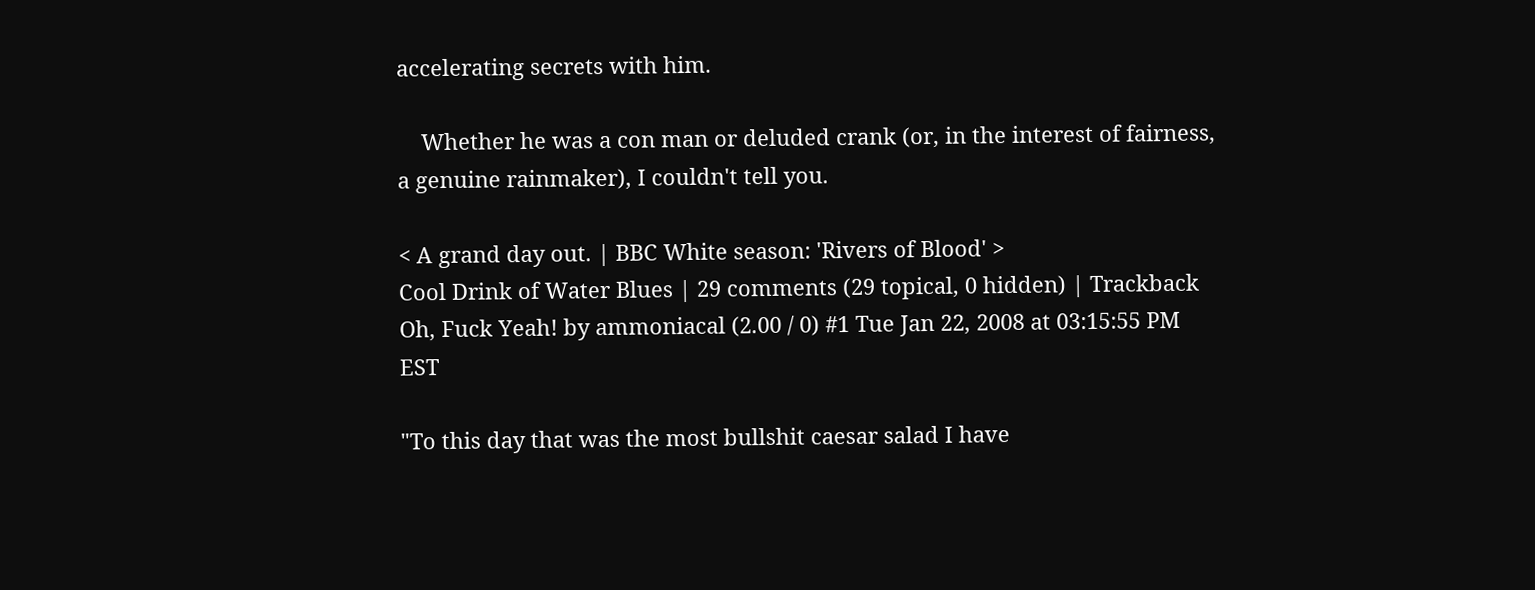accelerating secrets with him.

    Whether he was a con man or deluded crank (or, in the interest of fairness, a genuine rainmaker), I couldn't tell you.

< A grand day out. | BBC White season: 'Rivers of Blood' >
Cool Drink of Water Blues | 29 comments (29 topical, 0 hidden) | Trackback
Oh, Fuck Yeah! by ammoniacal (2.00 / 0) #1 Tue Jan 22, 2008 at 03:15:55 PM EST

"To this day that was the most bullshit caesar salad I have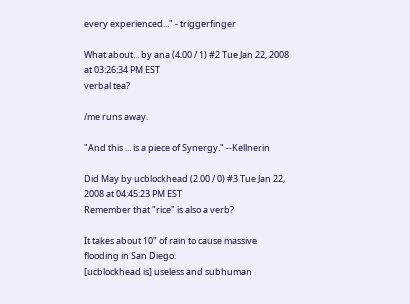every experienced..." - triggerfinger

What about... by ana (4.00 / 1) #2 Tue Jan 22, 2008 at 03:26:34 PM EST
verbal tea?

/me runs away.

"And this ... is a piece of Synergy." --Kellnerin

Did May by ucblockhead (2.00 / 0) #3 Tue Jan 22, 2008 at 04:45:23 PM EST
Remember that "rice" is also a verb?

It takes about 10" of rain to cause massive flooding in San Diego.
[ucblockhead is] useless and subhuman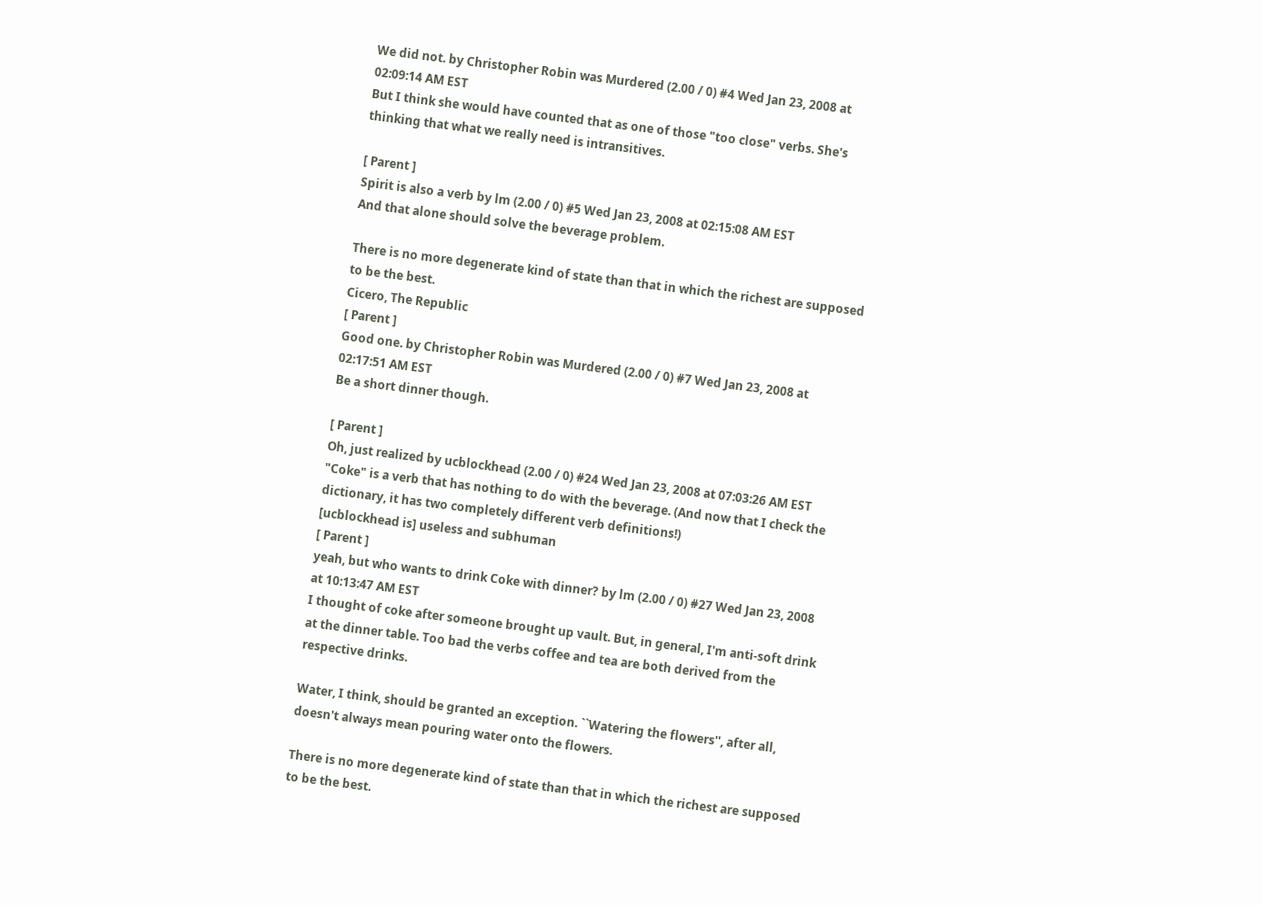We did not. by Christopher Robin was Murdered (2.00 / 0) #4 Wed Jan 23, 2008 at 02:09:14 AM EST
But I think she would have counted that as one of those "too close" verbs. She's thinking that what we really need is intransitives.

[ Parent ]
Spirit is also a verb by lm (2.00 / 0) #5 Wed Jan 23, 2008 at 02:15:08 AM EST
And that alone should solve the beverage problem.

There is no more degenerate kind of state than that in which the richest are supposed to be the best.
Cicero, The Republic
[ Parent ]
Good one. by Christopher Robin was Murdered (2.00 / 0) #7 Wed Jan 23, 2008 at 02:17:51 AM EST
Be a short dinner though.

[ Parent ]
Oh, just realized by ucblockhead (2.00 / 0) #24 Wed Jan 23, 2008 at 07:03:26 AM EST
"Coke" is a verb that has nothing to do with the beverage. (And now that I check the dictionary, it has two completely different verb definitions!)
[ucblockhead is] useless and subhuman
[ Parent ]
yeah, but who wants to drink Coke with dinner? by lm (2.00 / 0) #27 Wed Jan 23, 2008 at 10:13:47 AM EST
I thought of coke after someone brought up vault. But, in general, I'm anti-soft drink at the dinner table. Too bad the verbs coffee and tea are both derived from the respective drinks.

Water, I think, should be granted an exception. ``Watering the flowers'', after all, doesn't always mean pouring water onto the flowers.

There is no more degenerate kind of state than that in which the richest are supposed to be the best.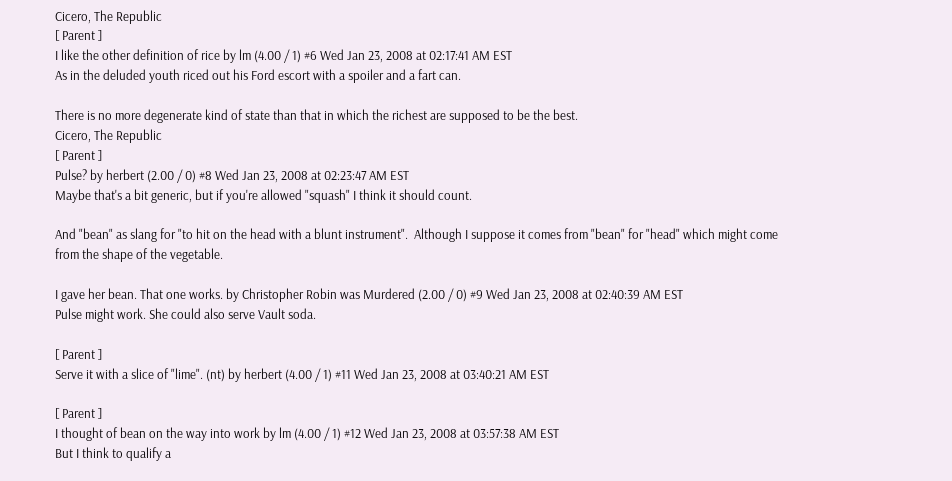Cicero, The Republic
[ Parent ]
I like the other definition of rice by lm (4.00 / 1) #6 Wed Jan 23, 2008 at 02:17:41 AM EST
As in the deluded youth riced out his Ford escort with a spoiler and a fart can.

There is no more degenerate kind of state than that in which the richest are supposed to be the best.
Cicero, The Republic
[ Parent ]
Pulse? by herbert (2.00 / 0) #8 Wed Jan 23, 2008 at 02:23:47 AM EST
Maybe that's a bit generic, but if you're allowed "squash" I think it should count.

And "bean" as slang for "to hit on the head with a blunt instrument".  Although I suppose it comes from "bean" for "head" which might come from the shape of the vegetable.

I gave her bean. That one works. by Christopher Robin was Murdered (2.00 / 0) #9 Wed Jan 23, 2008 at 02:40:39 AM EST
Pulse might work. She could also serve Vault soda.

[ Parent ]
Serve it with a slice of "lime". (nt) by herbert (4.00 / 1) #11 Wed Jan 23, 2008 at 03:40:21 AM EST

[ Parent ]
I thought of bean on the way into work by lm (4.00 / 1) #12 Wed Jan 23, 2008 at 03:57:38 AM EST
But I think to qualify a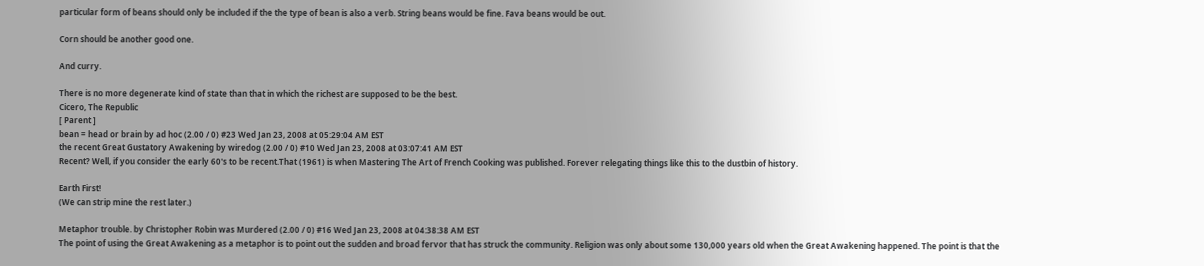particular form of beans should only be included if the the type of bean is also a verb. String beans would be fine. Fava beans would be out.

Corn should be another good one.

And curry.

There is no more degenerate kind of state than that in which the richest are supposed to be the best.
Cicero, The Republic
[ Parent ]
bean = head or brain by ad hoc (2.00 / 0) #23 Wed Jan 23, 2008 at 05:29:04 AM EST
the recent Great Gustatory Awakening by wiredog (2.00 / 0) #10 Wed Jan 23, 2008 at 03:07:41 AM EST
Recent? Well, if you consider the early 60's to be recent.That (1961) is when Mastering The Art of French Cooking was published. Forever relegating things like this to the dustbin of history.

Earth First!
(We can strip mine the rest later.)

Metaphor trouble. by Christopher Robin was Murdered (2.00 / 0) #16 Wed Jan 23, 2008 at 04:38:38 AM EST
The point of using the Great Awakening as a metaphor is to point out the sudden and broad fervor that has struck the community. Religion was only about some 130,000 years old when the Great Awakening happened. The point is that the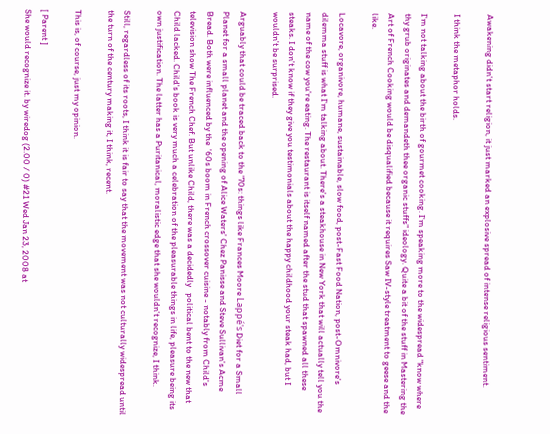Awakening didn't start religion, it just marked an explosive spread of intense religious sentiment.

I think the metaphor holds.

I'm not talking about the birth of gourmet cooking. I'm speaking more to the widespread "know where thy grub originates and demandeth thee organic stuffs" ideology. Quite a bit of the stuff in Mastering the Art of French Cooking would be disqualified because it requires Saw IV-style treatment to geese and the like.

Locavore, organivore, humane, sustainable, slow food, post-Fast Food Nation, post-Omnivore's dilemma stuff is what I'm talking about. There's a steakhouse in New York that will actually tell you the name of the cow you're eating. The restaurant is itself named after the stud that spawned all these steaks. I don't know if they give you testimonials about the happy childhood your steak had, but I wouldn't be surprised.

Arguably that could be traced back to the '70s: things like Frances Moore Lappé's Diet for a Small Planet for a small planet and the opening of Alice Waters' Chez Panisse and Steve Sullivan's Acme Bread. Both were influenced by the  '60s boom in French crossover cuisine - notably from Child's television show The French Chef. But unlike Child, there was a decidedly   political bent to the new that Child lacked. Child's book is very much a celebration of the pleasurable things in life, pleasure being its own justification. The latter has a Puritanical, moralistic edge that she wouldn't recognize, I think.

Still, regardless of its roots, I think it is fair to say that the movement was not culturally widespread until the turn of the century making it, I think, recent.

This is, of course, just my opinion.

[ Parent ]
She would recognize it. by wiredog (2.00 / 0) #21 Wed Jan 23, 2008 at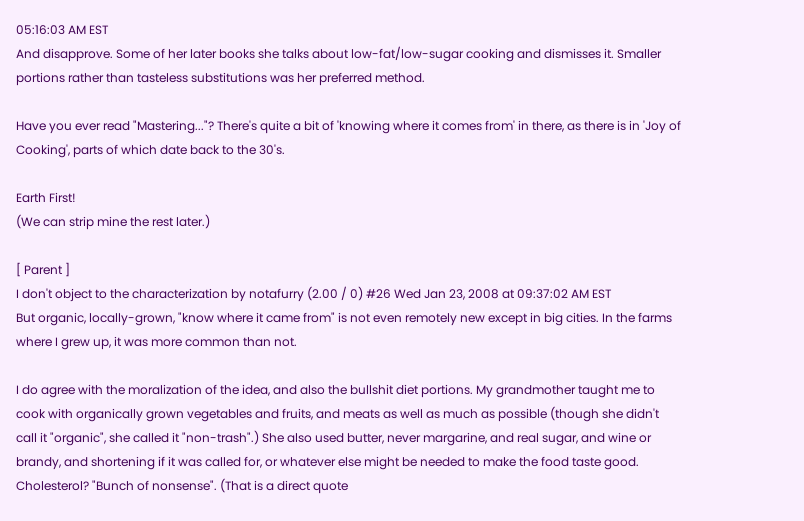05:16:03 AM EST
And disapprove. Some of her later books she talks about low-fat/low-sugar cooking and dismisses it. Smaller portions rather than tasteless substitutions was her preferred method.

Have you ever read "Mastering..."? There's quite a bit of 'knowing where it comes from' in there, as there is in 'Joy of Cooking', parts of which date back to the 30's.

Earth First!
(We can strip mine the rest later.)

[ Parent ]
I don't object to the characterization by notafurry (2.00 / 0) #26 Wed Jan 23, 2008 at 09:37:02 AM EST
But organic, locally-grown, "know where it came from" is not even remotely new except in big cities. In the farms where I grew up, it was more common than not.

I do agree with the moralization of the idea, and also the bullshit diet portions. My grandmother taught me to cook with organically grown vegetables and fruits, and meats as well as much as possible (though she didn't call it "organic", she called it "non-trash".) She also used butter, never margarine, and real sugar, and wine or brandy, and shortening if it was called for, or whatever else might be needed to make the food taste good. Cholesterol? "Bunch of nonsense". (That is a direct quote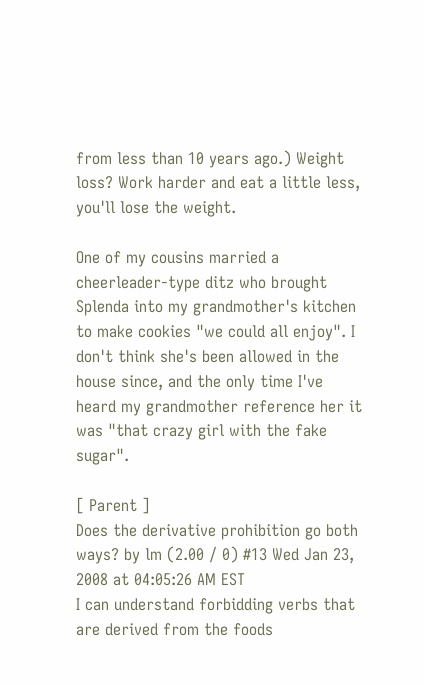from less than 10 years ago.) Weight loss? Work harder and eat a little less, you'll lose the weight.

One of my cousins married a cheerleader-type ditz who brought Splenda into my grandmother's kitchen to make cookies "we could all enjoy". I don't think she's been allowed in the house since, and the only time I've heard my grandmother reference her it was "that crazy girl with the fake sugar".

[ Parent ]
Does the derivative prohibition go both ways? by lm (2.00 / 0) #13 Wed Jan 23, 2008 at 04:05:26 AM EST
I can understand forbidding verbs that are derived from the foods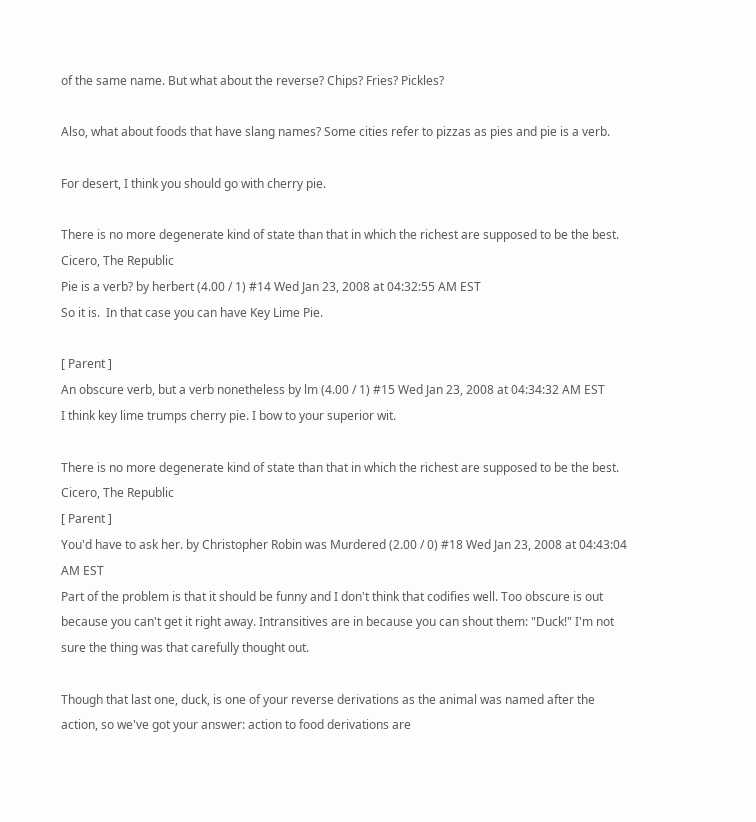of the same name. But what about the reverse? Chips? Fries? Pickles?

Also, what about foods that have slang names? Some cities refer to pizzas as pies and pie is a verb.

For desert, I think you should go with cherry pie.

There is no more degenerate kind of state than that in which the richest are supposed to be the best.
Cicero, The Republic
Pie is a verb? by herbert (4.00 / 1) #14 Wed Jan 23, 2008 at 04:32:55 AM EST
So it is.  In that case you can have Key Lime Pie.

[ Parent ]
An obscure verb, but a verb nonetheless by lm (4.00 / 1) #15 Wed Jan 23, 2008 at 04:34:32 AM EST
I think key lime trumps cherry pie. I bow to your superior wit.

There is no more degenerate kind of state than that in which the richest are supposed to be the best.
Cicero, The Republic
[ Parent ]
You'd have to ask her. by Christopher Robin was Murdered (2.00 / 0) #18 Wed Jan 23, 2008 at 04:43:04 AM EST
Part of the problem is that it should be funny and I don't think that codifies well. Too obscure is out because you can't get it right away. Intransitives are in because you can shout them: "Duck!" I'm not sure the thing was that carefully thought out.

Though that last one, duck, is one of your reverse derivations as the animal was named after the action, so we've got your answer: action to food derivations are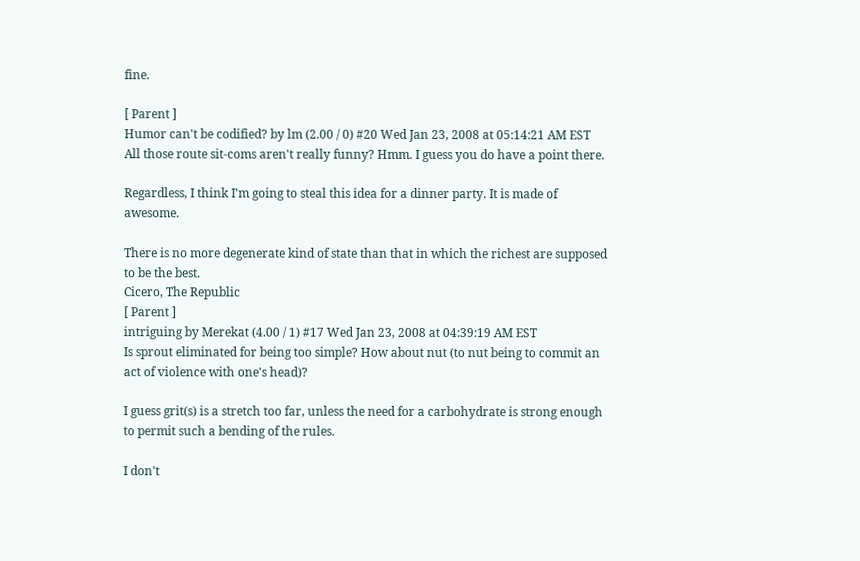fine.

[ Parent ]
Humor can't be codified? by lm (2.00 / 0) #20 Wed Jan 23, 2008 at 05:14:21 AM EST
All those route sit-coms aren't really funny? Hmm. I guess you do have a point there.

Regardless, I think I'm going to steal this idea for a dinner party. It is made of awesome.

There is no more degenerate kind of state than that in which the richest are supposed to be the best.
Cicero, The Republic
[ Parent ]
intriguing by Merekat (4.00 / 1) #17 Wed Jan 23, 2008 at 04:39:19 AM EST
Is sprout eliminated for being too simple? How about nut (to nut being to commit an act of violence with one's head)?

I guess grit(s) is a stretch too far, unless the need for a carbohydrate is strong enough to permit such a bending of the rules.

I don't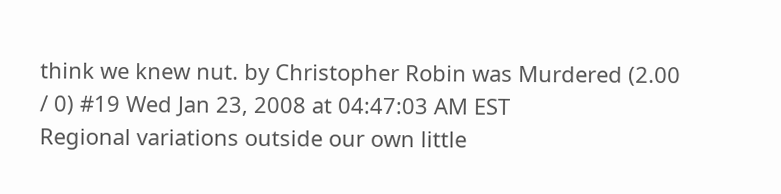think we knew nut. by Christopher Robin was Murdered (2.00 / 0) #19 Wed Jan 23, 2008 at 04:47:03 AM EST
Regional variations outside our own little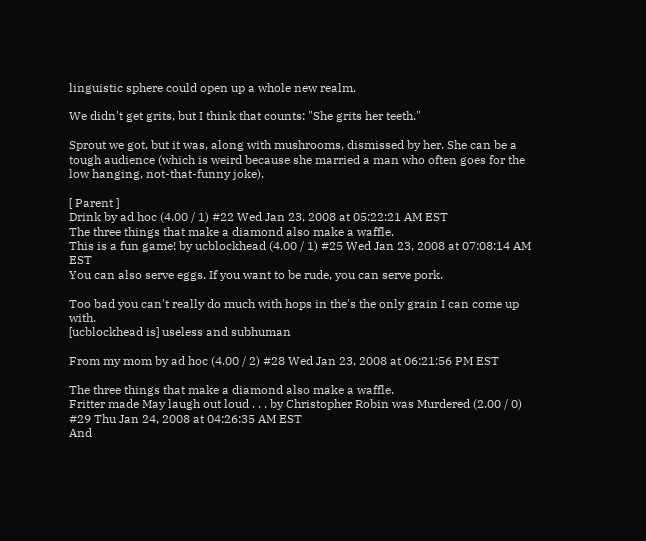linguistic sphere could open up a whole new realm.

We didn't get grits, but I think that counts: "She grits her teeth."

Sprout we got, but it was, along with mushrooms, dismissed by her. She can be a tough audience (which is weird because she married a man who often goes for the low hanging, not-that-funny joke).

[ Parent ]
Drink by ad hoc (4.00 / 1) #22 Wed Jan 23, 2008 at 05:22:21 AM EST
The three things that make a diamond also make a waffle.
This is a fun game! by ucblockhead (4.00 / 1) #25 Wed Jan 23, 2008 at 07:08:14 AM EST
You can also serve eggs. If you want to be rude, you can serve pork.

Too bad you can't really do much with hops in the's the only grain I can come up with.
[ucblockhead is] useless and subhuman

From my mom by ad hoc (4.00 / 2) #28 Wed Jan 23, 2008 at 06:21:56 PM EST

The three things that make a diamond also make a waffle.
Fritter made May laugh out loud . . . by Christopher Robin was Murdered (2.00 / 0) #29 Thu Jan 24, 2008 at 04:26:35 AM EST
And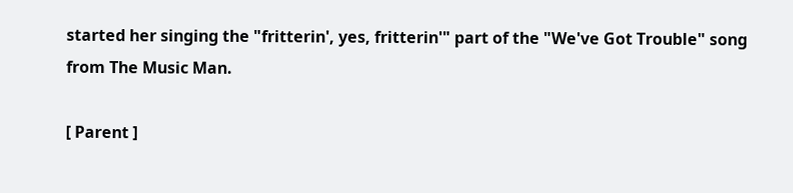started her singing the "fritterin', yes, fritterin'" part of the "We've Got Trouble" song from The Music Man.

[ Parent ]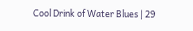Cool Drink of Water Blues | 29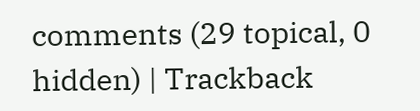comments (29 topical, 0 hidden) | Trackback